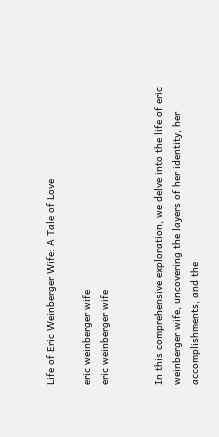Life of Eric Weinberger Wife: A Tale of Love

eric weinberger wife
eric weinberger wife


In this comprehensive exploration, we delve into the life of eric weinberger wife, uncovering the layers of her identity, her accomplishments, and the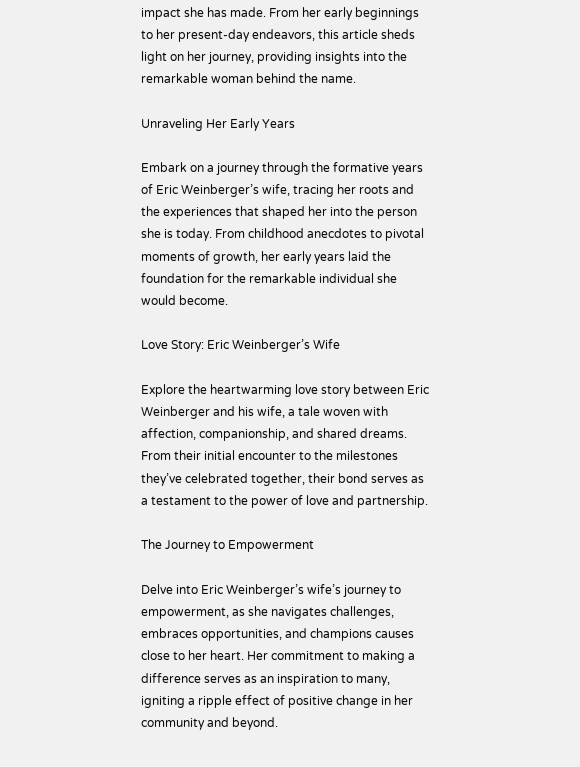impact she has made. From her early beginnings to her present-day endeavors, this article sheds light on her journey, providing insights into the remarkable woman behind the name.

Unraveling Her Early Years

Embark on a journey through the formative years of Eric Weinberger’s wife, tracing her roots and the experiences that shaped her into the person she is today. From childhood anecdotes to pivotal moments of growth, her early years laid the foundation for the remarkable individual she would become.

Love Story: Eric Weinberger’s Wife

Explore the heartwarming love story between Eric Weinberger and his wife, a tale woven with affection, companionship, and shared dreams. From their initial encounter to the milestones they’ve celebrated together, their bond serves as a testament to the power of love and partnership.

The Journey to Empowerment

Delve into Eric Weinberger’s wife’s journey to empowerment, as she navigates challenges, embraces opportunities, and champions causes close to her heart. Her commitment to making a difference serves as an inspiration to many, igniting a ripple effect of positive change in her community and beyond.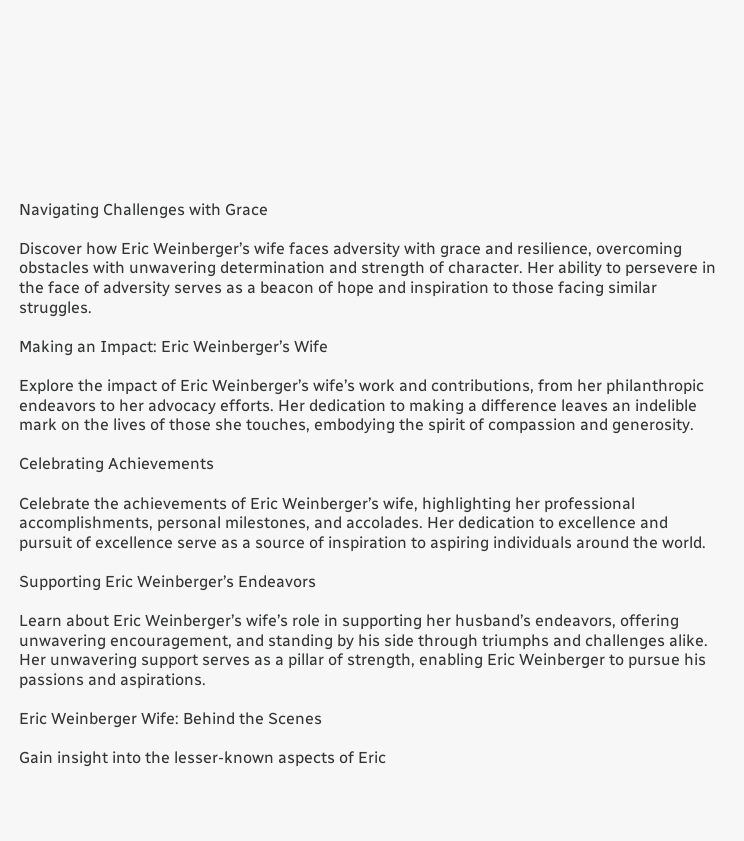Navigating Challenges with Grace

Discover how Eric Weinberger’s wife faces adversity with grace and resilience, overcoming obstacles with unwavering determination and strength of character. Her ability to persevere in the face of adversity serves as a beacon of hope and inspiration to those facing similar struggles.

Making an Impact: Eric Weinberger’s Wife

Explore the impact of Eric Weinberger’s wife’s work and contributions, from her philanthropic endeavors to her advocacy efforts. Her dedication to making a difference leaves an indelible mark on the lives of those she touches, embodying the spirit of compassion and generosity.

Celebrating Achievements

Celebrate the achievements of Eric Weinberger’s wife, highlighting her professional accomplishments, personal milestones, and accolades. Her dedication to excellence and pursuit of excellence serve as a source of inspiration to aspiring individuals around the world.

Supporting Eric Weinberger’s Endeavors

Learn about Eric Weinberger’s wife’s role in supporting her husband’s endeavors, offering unwavering encouragement, and standing by his side through triumphs and challenges alike. Her unwavering support serves as a pillar of strength, enabling Eric Weinberger to pursue his passions and aspirations.

Eric Weinberger Wife: Behind the Scenes

Gain insight into the lesser-known aspects of Eric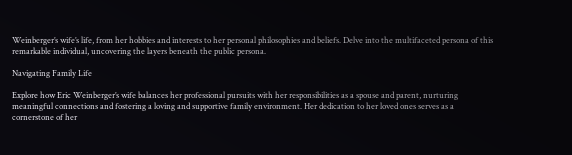Weinberger’s wife’s life, from her hobbies and interests to her personal philosophies and beliefs. Delve into the multifaceted persona of this remarkable individual, uncovering the layers beneath the public persona.

Navigating Family Life

Explore how Eric Weinberger’s wife balances her professional pursuits with her responsibilities as a spouse and parent, nurturing meaningful connections and fostering a loving and supportive family environment. Her dedication to her loved ones serves as a cornerstone of her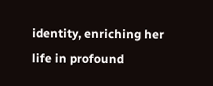identity, enriching her life in profound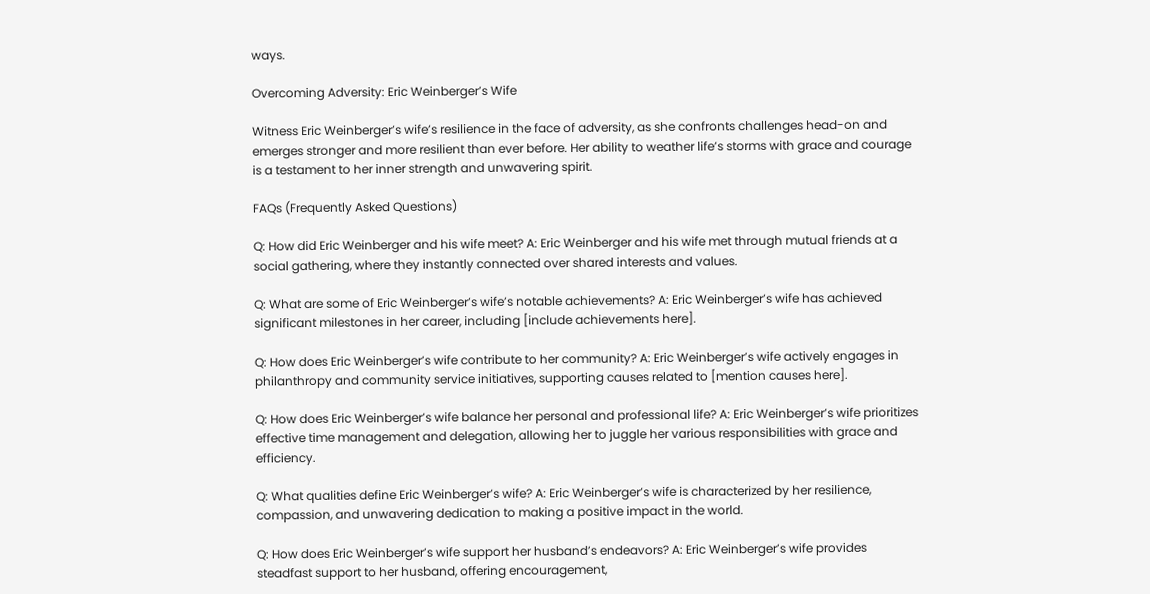ways.

Overcoming Adversity: Eric Weinberger’s Wife

Witness Eric Weinberger’s wife’s resilience in the face of adversity, as she confronts challenges head-on and emerges stronger and more resilient than ever before. Her ability to weather life’s storms with grace and courage is a testament to her inner strength and unwavering spirit.

FAQs (Frequently Asked Questions)

Q: How did Eric Weinberger and his wife meet? A: Eric Weinberger and his wife met through mutual friends at a social gathering, where they instantly connected over shared interests and values.

Q: What are some of Eric Weinberger’s wife’s notable achievements? A: Eric Weinberger’s wife has achieved significant milestones in her career, including [include achievements here].

Q: How does Eric Weinberger’s wife contribute to her community? A: Eric Weinberger’s wife actively engages in philanthropy and community service initiatives, supporting causes related to [mention causes here].

Q: How does Eric Weinberger’s wife balance her personal and professional life? A: Eric Weinberger’s wife prioritizes effective time management and delegation, allowing her to juggle her various responsibilities with grace and efficiency.

Q: What qualities define Eric Weinberger’s wife? A: Eric Weinberger’s wife is characterized by her resilience, compassion, and unwavering dedication to making a positive impact in the world.

Q: How does Eric Weinberger’s wife support her husband’s endeavors? A: Eric Weinberger’s wife provides steadfast support to her husband, offering encouragement,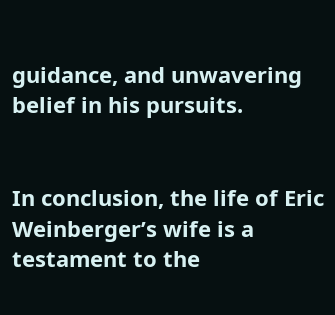guidance, and unwavering belief in his pursuits.


In conclusion, the life of Eric Weinberger’s wife is a testament to the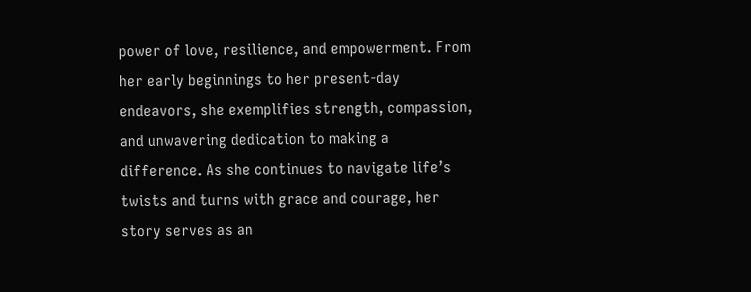power of love, resilience, and empowerment. From her early beginnings to her present-day endeavors, she exemplifies strength, compassion, and unwavering dedication to making a difference. As she continues to navigate life’s twists and turns with grace and courage, her story serves as an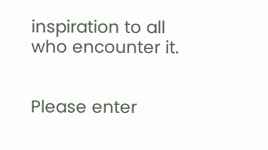inspiration to all who encounter it.


Please enter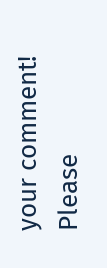your comment!
Please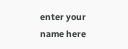enter your name here